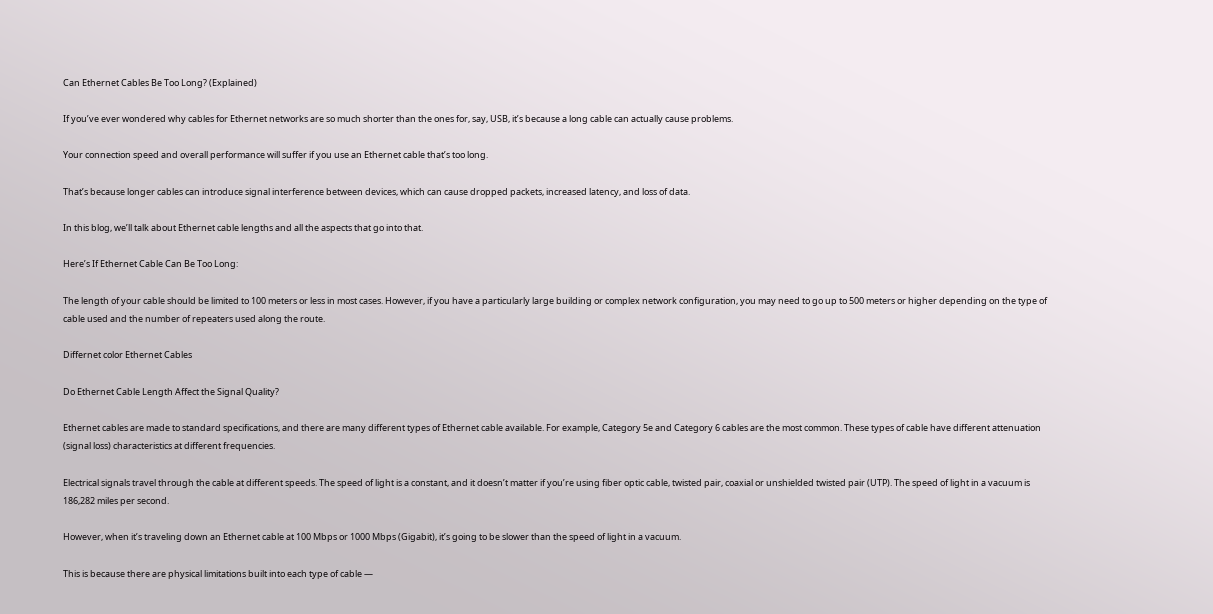Can Ethernet Cables Be Too Long? (Explained)

If you’ve ever wondered why cables for Ethernet networks are so much shorter than the ones for, say, USB, it’s because a long cable can actually cause problems.

Your connection speed and overall performance will suffer if you use an Ethernet cable that’s too long.

That’s because longer cables can introduce signal interference between devices, which can cause dropped packets, increased latency, and loss of data.

In this blog, we’ll talk about Ethernet cable lengths and all the aspects that go into that.

Here’s If Ethernet Cable Can Be Too Long:

The length of your cable should be limited to 100 meters or less in most cases. However, if you have a particularly large building or complex network configuration, you may need to go up to 500 meters or higher depending on the type of cable used and the number of repeaters used along the route.

Differnet color Ethernet Cables

Do Ethernet Cable Length Affect the Signal Quality?

Ethernet cables are made to standard specifications, and there are many different types of Ethernet cable available. For example, Category 5e and Category 6 cables are the most common. These types of cable have different attenuation (signal loss) characteristics at different frequencies.

Electrical signals travel through the cable at different speeds. The speed of light is a constant, and it doesn’t matter if you’re using fiber optic cable, twisted pair, coaxial or unshielded twisted pair (UTP). The speed of light in a vacuum is 186,282 miles per second.

However, when it’s traveling down an Ethernet cable at 100 Mbps or 1000 Mbps (Gigabit), it’s going to be slower than the speed of light in a vacuum.

This is because there are physical limitations built into each type of cable —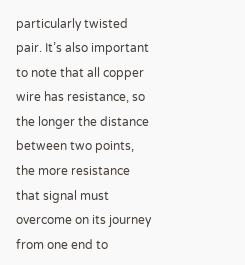particularly twisted pair. It’s also important to note that all copper wire has resistance, so the longer the distance between two points, the more resistance that signal must overcome on its journey from one end to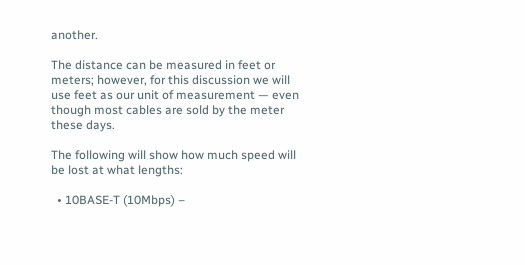another.

The distance can be measured in feet or meters; however, for this discussion we will use feet as our unit of measurement — even though most cables are sold by the meter these days.

The following will show how much speed will be lost at what lengths:

  • 10BASE-T (10Mbps) –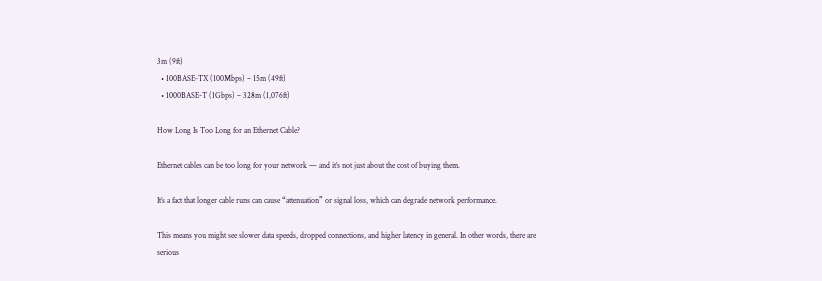3m (9ft)
  • 100BASE-TX (100Mbps) – 15m (49ft)
  • 1000BASE-T (1Gbps) – 328m (1,076ft)

How Long Is Too Long for an Ethernet Cable?

Ethernet cables can be too long for your network — and it’s not just about the cost of buying them.

It’s a fact that longer cable runs can cause “attenuation” or signal loss, which can degrade network performance.

This means you might see slower data speeds, dropped connections, and higher latency in general. In other words, there are serious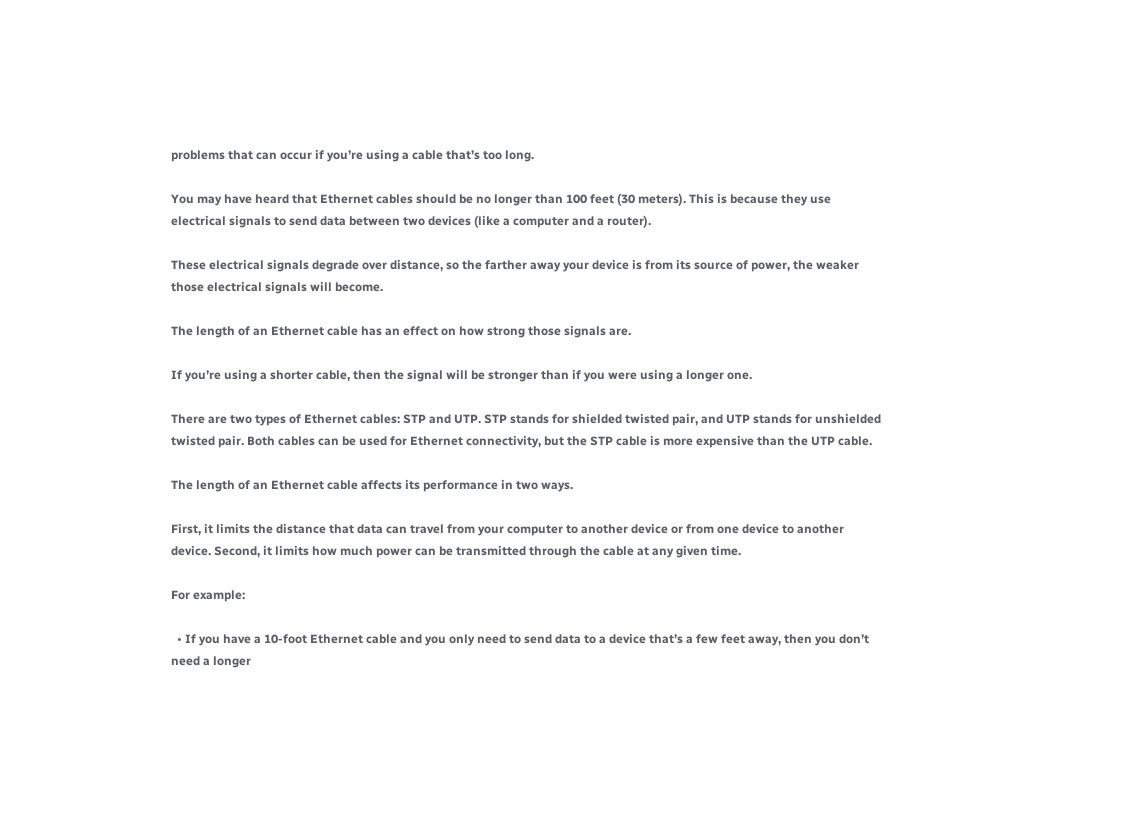problems that can occur if you’re using a cable that’s too long.

You may have heard that Ethernet cables should be no longer than 100 feet (30 meters). This is because they use electrical signals to send data between two devices (like a computer and a router).

These electrical signals degrade over distance, so the farther away your device is from its source of power, the weaker those electrical signals will become.

The length of an Ethernet cable has an effect on how strong those signals are.

If you’re using a shorter cable, then the signal will be stronger than if you were using a longer one.

There are two types of Ethernet cables: STP and UTP. STP stands for shielded twisted pair, and UTP stands for unshielded twisted pair. Both cables can be used for Ethernet connectivity, but the STP cable is more expensive than the UTP cable.

The length of an Ethernet cable affects its performance in two ways.

First, it limits the distance that data can travel from your computer to another device or from one device to another device. Second, it limits how much power can be transmitted through the cable at any given time.

For example:

  • If you have a 10-foot Ethernet cable and you only need to send data to a device that’s a few feet away, then you don’t need a longer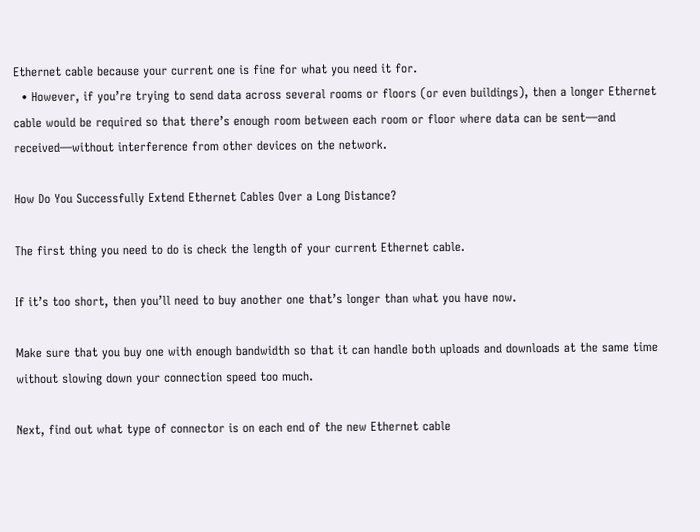Ethernet cable because your current one is fine for what you need it for.
  • However, if you’re trying to send data across several rooms or floors (or even buildings), then a longer Ethernet cable would be required so that there’s enough room between each room or floor where data can be sent—and received—without interference from other devices on the network.

How Do You Successfully Extend Ethernet Cables Over a Long Distance?

The first thing you need to do is check the length of your current Ethernet cable.

If it’s too short, then you’ll need to buy another one that’s longer than what you have now.

Make sure that you buy one with enough bandwidth so that it can handle both uploads and downloads at the same time without slowing down your connection speed too much.

Next, find out what type of connector is on each end of the new Ethernet cable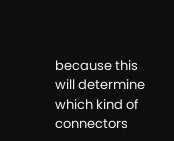because this will determine which kind of connectors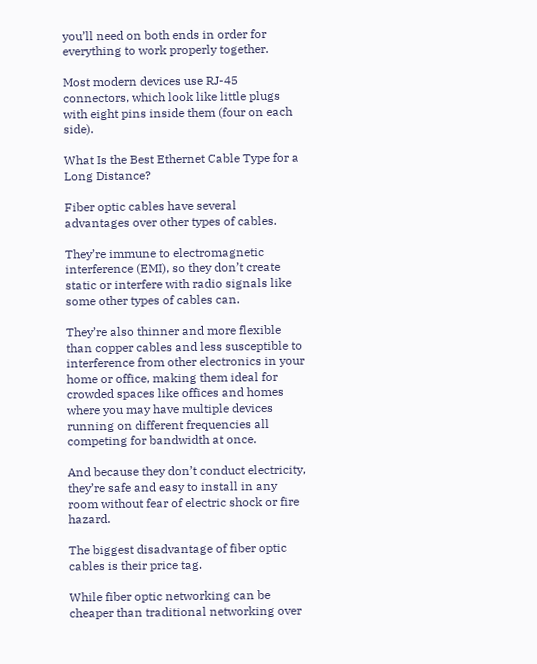you’ll need on both ends in order for everything to work properly together.

Most modern devices use RJ-45 connectors, which look like little plugs with eight pins inside them (four on each side).

What Is the Best Ethernet Cable Type for a Long Distance?

Fiber optic cables have several advantages over other types of cables.

They’re immune to electromagnetic interference (EMI), so they don’t create static or interfere with radio signals like some other types of cables can.

They’re also thinner and more flexible than copper cables and less susceptible to interference from other electronics in your home or office, making them ideal for crowded spaces like offices and homes where you may have multiple devices running on different frequencies all competing for bandwidth at once.

And because they don’t conduct electricity, they’re safe and easy to install in any room without fear of electric shock or fire hazard.

The biggest disadvantage of fiber optic cables is their price tag.

While fiber optic networking can be cheaper than traditional networking over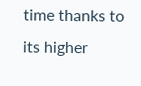time thanks to its higher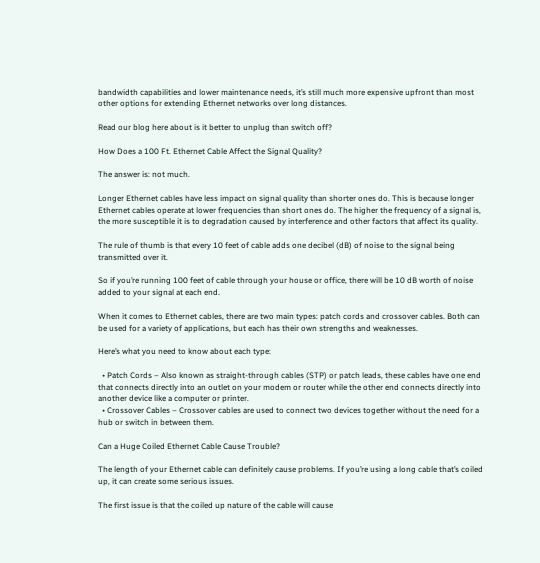bandwidth capabilities and lower maintenance needs, it’s still much more expensive upfront than most other options for extending Ethernet networks over long distances.

Read our blog here about is it better to unplug than switch off?

How Does a 100 Ft. Ethernet Cable Affect the Signal Quality?

The answer is: not much.

Longer Ethernet cables have less impact on signal quality than shorter ones do. This is because longer Ethernet cables operate at lower frequencies than short ones do. The higher the frequency of a signal is, the more susceptible it is to degradation caused by interference and other factors that affect its quality.

The rule of thumb is that every 10 feet of cable adds one decibel (dB) of noise to the signal being transmitted over it.

So if you’re running 100 feet of cable through your house or office, there will be 10 dB worth of noise added to your signal at each end.

When it comes to Ethernet cables, there are two main types: patch cords and crossover cables. Both can be used for a variety of applications, but each has their own strengths and weaknesses.

Here’s what you need to know about each type:

  • Patch Cords – Also known as straight-through cables (STP) or patch leads, these cables have one end that connects directly into an outlet on your modem or router while the other end connects directly into another device like a computer or printer.
  • Crossover Cables – Crossover cables are used to connect two devices together without the need for a hub or switch in between them.

Can a Huge Coiled Ethernet Cable Cause Trouble?

The length of your Ethernet cable can definitely cause problems. If you’re using a long cable that’s coiled up, it can create some serious issues.

The first issue is that the coiled up nature of the cable will cause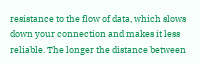resistance to the flow of data, which slows down your connection and makes it less reliable. The longer the distance between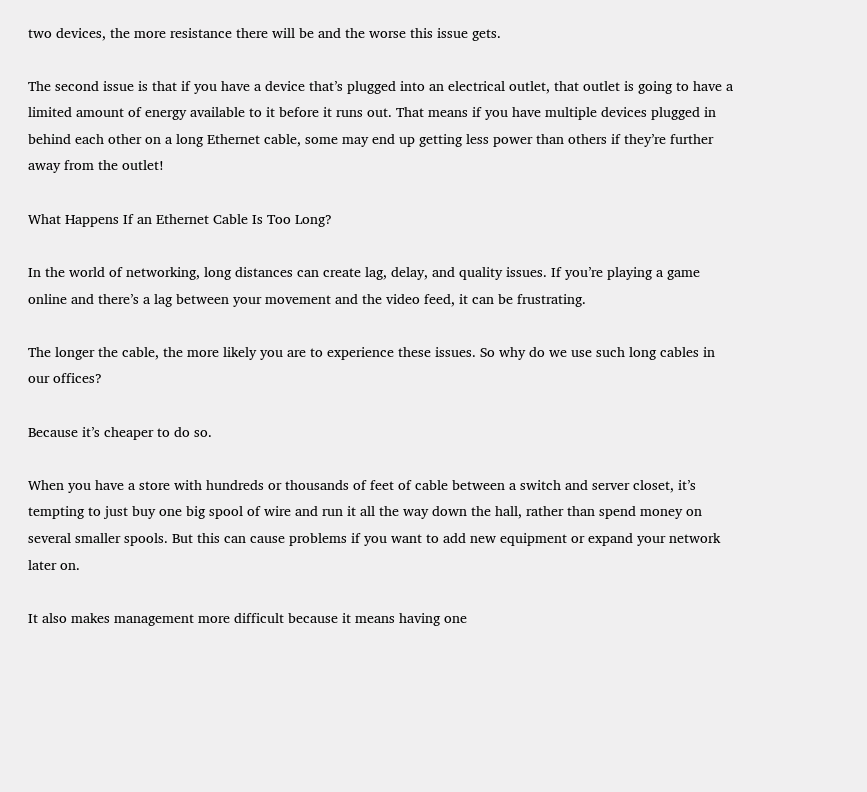two devices, the more resistance there will be and the worse this issue gets.

The second issue is that if you have a device that’s plugged into an electrical outlet, that outlet is going to have a limited amount of energy available to it before it runs out. That means if you have multiple devices plugged in behind each other on a long Ethernet cable, some may end up getting less power than others if they’re further away from the outlet!

What Happens If an Ethernet Cable Is Too Long?

In the world of networking, long distances can create lag, delay, and quality issues. If you’re playing a game online and there’s a lag between your movement and the video feed, it can be frustrating.

The longer the cable, the more likely you are to experience these issues. So why do we use such long cables in our offices?

Because it’s cheaper to do so.

When you have a store with hundreds or thousands of feet of cable between a switch and server closet, it’s tempting to just buy one big spool of wire and run it all the way down the hall, rather than spend money on several smaller spools. But this can cause problems if you want to add new equipment or expand your network later on.

It also makes management more difficult because it means having one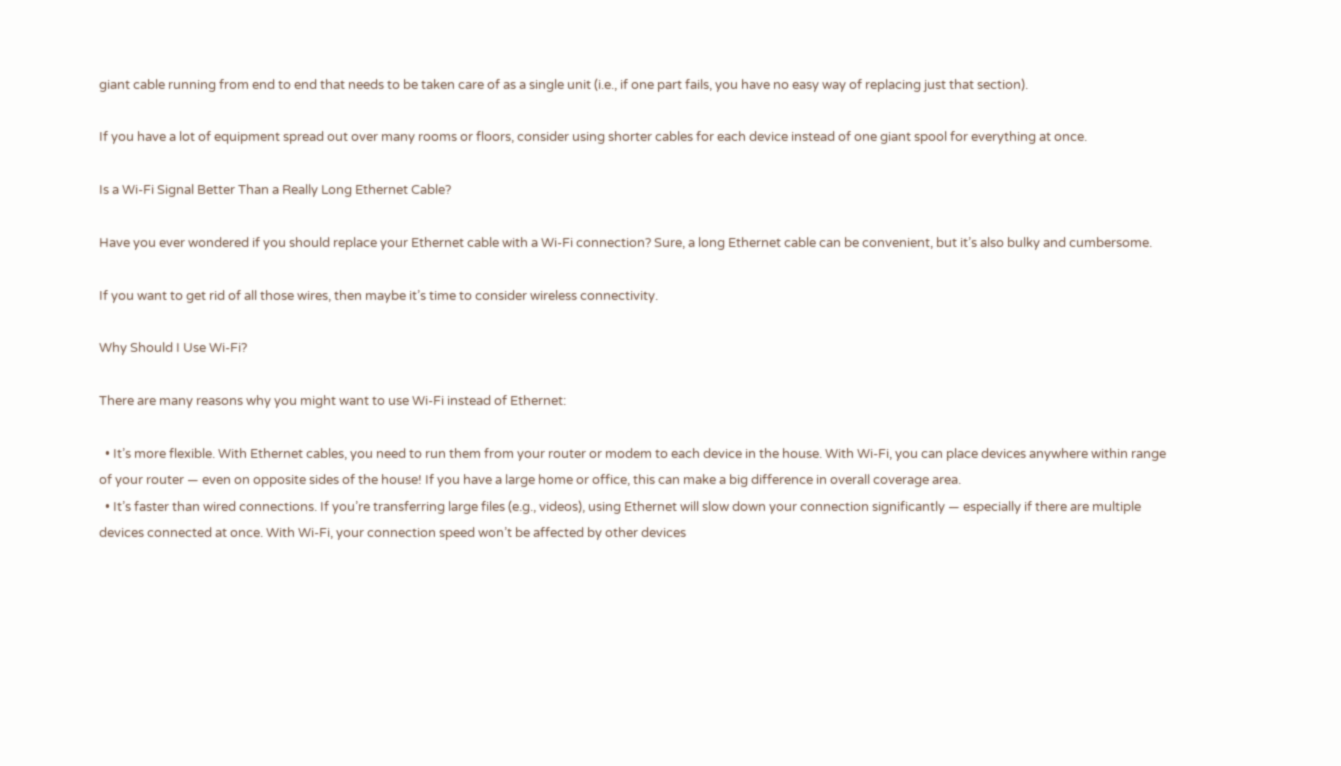giant cable running from end to end that needs to be taken care of as a single unit (i.e., if one part fails, you have no easy way of replacing just that section).

If you have a lot of equipment spread out over many rooms or floors, consider using shorter cables for each device instead of one giant spool for everything at once.

Is a Wi-Fi Signal Better Than a Really Long Ethernet Cable?

Have you ever wondered if you should replace your Ethernet cable with a Wi-Fi connection? Sure, a long Ethernet cable can be convenient, but it’s also bulky and cumbersome.

If you want to get rid of all those wires, then maybe it’s time to consider wireless connectivity.

Why Should I Use Wi-Fi?

There are many reasons why you might want to use Wi-Fi instead of Ethernet:

  • It’s more flexible. With Ethernet cables, you need to run them from your router or modem to each device in the house. With Wi-Fi, you can place devices anywhere within range of your router — even on opposite sides of the house! If you have a large home or office, this can make a big difference in overall coverage area.
  • It’s faster than wired connections. If you’re transferring large files (e.g., videos), using Ethernet will slow down your connection significantly — especially if there are multiple devices connected at once. With Wi-Fi, your connection speed won’t be affected by other devices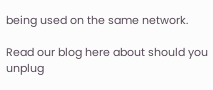being used on the same network.

Read our blog here about should you unplug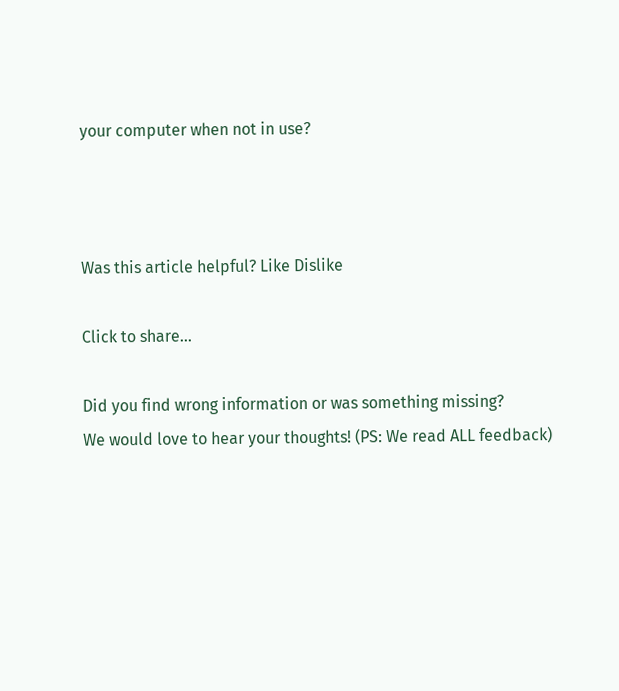your computer when not in use?



Was this article helpful? Like Dislike

Click to share...

Did you find wrong information or was something missing?
We would love to hear your thoughts! (PS: We read ALL feedback)